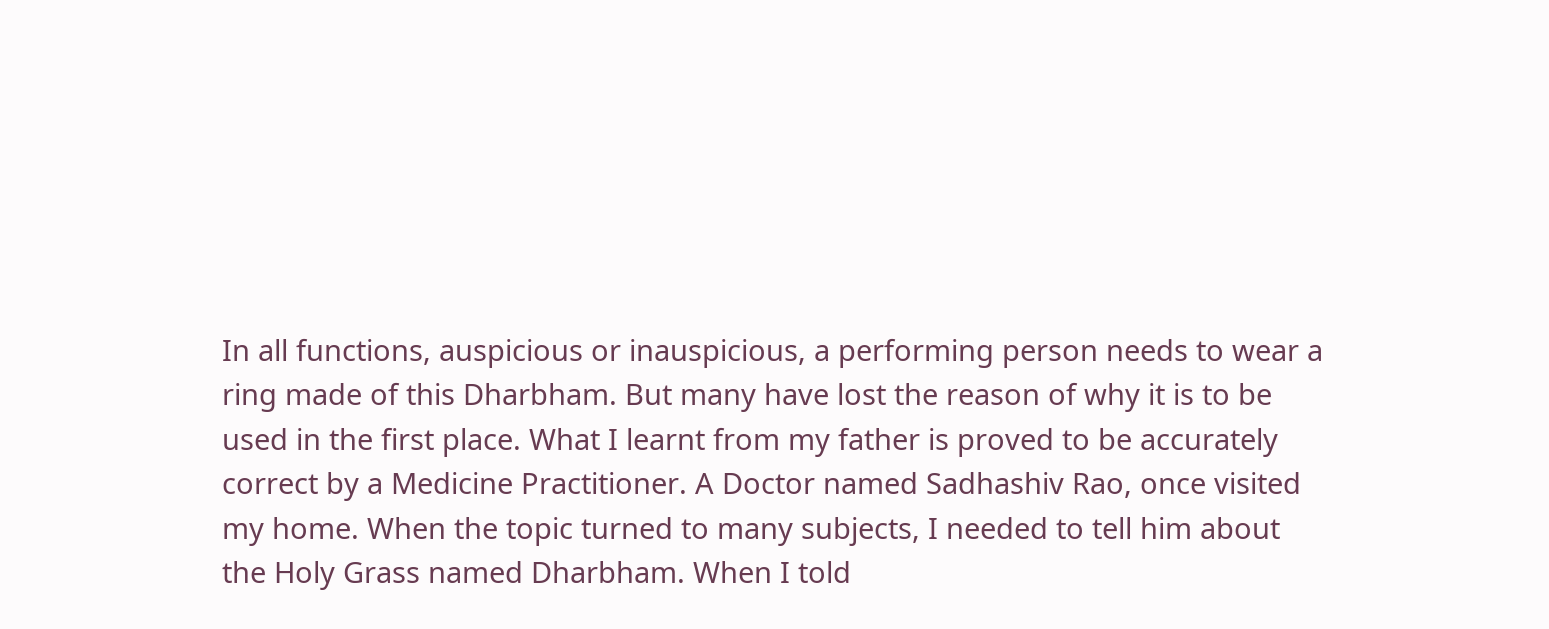In all functions, auspicious or inauspicious, a performing person needs to wear a ring made of this Dharbham. But many have lost the reason of why it is to be used in the first place. What I learnt from my father is proved to be accurately correct by a Medicine Practitioner. A Doctor named Sadhashiv Rao, once visited my home. When the topic turned to many subjects, I needed to tell him about the Holy Grass named Dharbham. When I told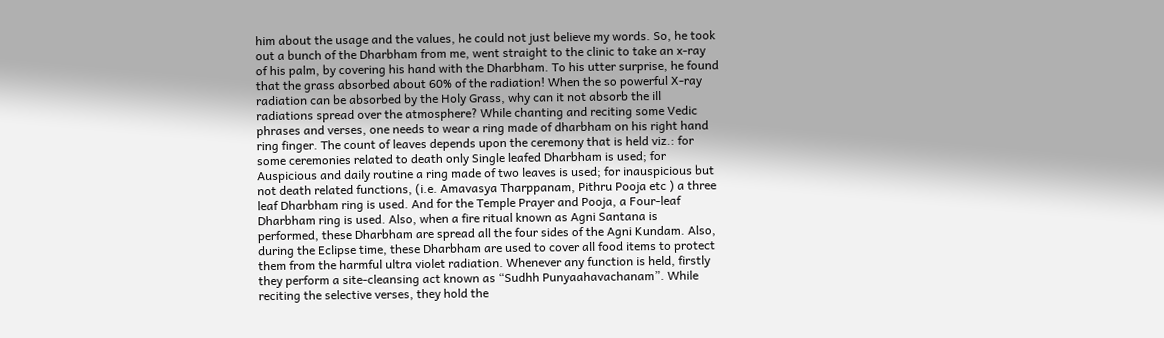him about the usage and the values, he could not just believe my words. So, he took out a bunch of the Dharbham from me, went straight to the clinic to take an x-ray of his palm, by covering his hand with the Dharbham. To his utter surprise, he found that the grass absorbed about 60% of the radiation! When the so powerful X-ray radiation can be absorbed by the Holy Grass, why can it not absorb the ill radiations spread over the atmosphere? While chanting and reciting some Vedic phrases and verses, one needs to wear a ring made of dharbham on his right hand ring finger. The count of leaves depends upon the ceremony that is held viz.: for some ceremonies related to death only Single leafed Dharbham is used; for Auspicious and daily routine a ring made of two leaves is used; for inauspicious but not death related functions, (i.e. Amavasya Tharppanam, Pithru Pooja etc ) a three leaf Dharbham ring is used. And for the Temple Prayer and Pooja, a Four-leaf Dharbham ring is used. Also, when a fire ritual known as Agni Santana is performed, these Dharbham are spread all the four sides of the Agni Kundam. Also, during the Eclipse time, these Dharbham are used to cover all food items to protect them from the harmful ultra violet radiation. Whenever any function is held, firstly they perform a site-cleansing act known as “Sudhh Punyaahavachanam”. While reciting the selective verses, they hold the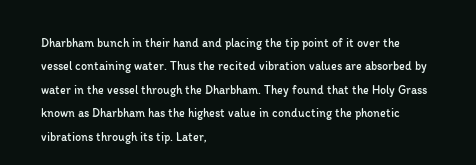Dharbham bunch in their hand and placing the tip point of it over the vessel containing water. Thus the recited vibration values are absorbed by water in the vessel through the Dharbham. They found that the Holy Grass known as Dharbham has the highest value in conducting the phonetic vibrations through its tip. Later,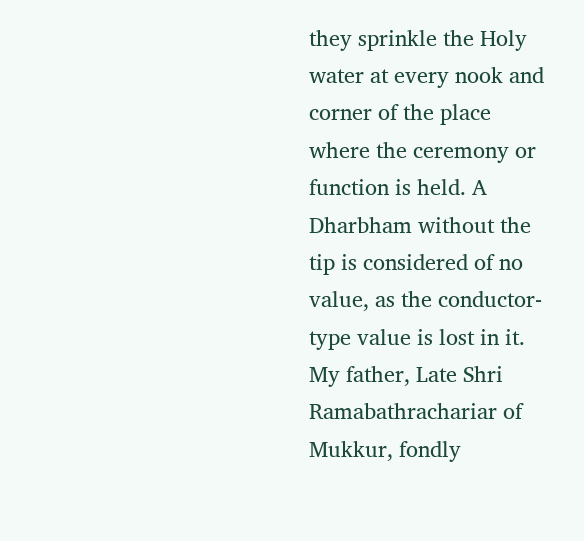they sprinkle the Holy water at every nook and corner of the place where the ceremony or function is held. A Dharbham without the tip is considered of no value, as the conductor-type value is lost in it. My father, Late Shri Ramabathrachariar of Mukkur, fondly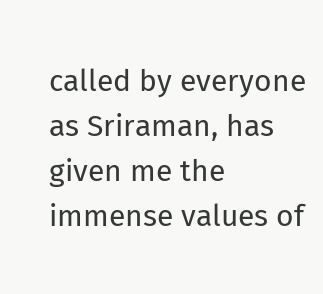called by everyone as Sriraman, has given me the immense values of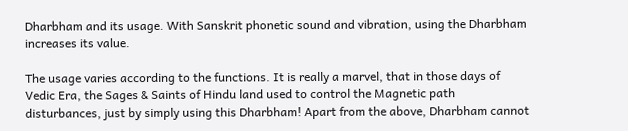Dharbham and its usage. With Sanskrit phonetic sound and vibration, using the Dharbham increases its value.

The usage varies according to the functions. It is really a marvel, that in those days of Vedic Era, the Sages & Saints of Hindu land used to control the Magnetic path disturbances, just by simply using this Dharbham! Apart from the above, Dharbham cannot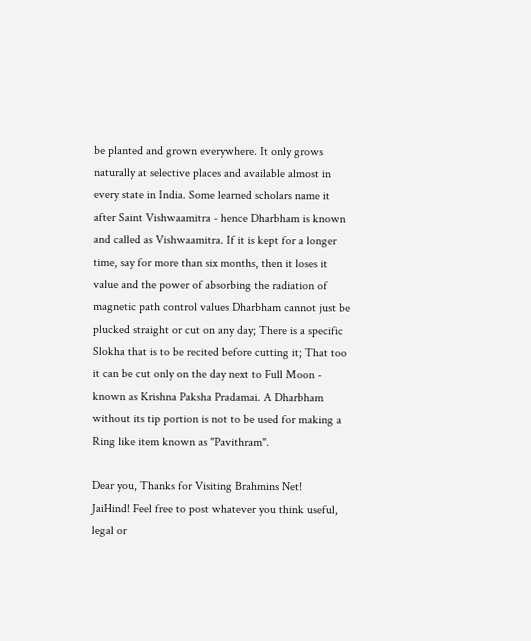be planted and grown everywhere. It only grows naturally at selective places and available almost in every state in India. Some learned scholars name it after Saint Vishwaamitra - hence Dharbham is known and called as Vishwaamitra. If it is kept for a longer time, say for more than six months, then it loses it value and the power of absorbing the radiation of magnetic path control values Dharbham cannot just be plucked straight or cut on any day; There is a specific Slokha that is to be recited before cutting it; That too it can be cut only on the day next to Full Moon - known as Krishna Paksha Pradamai. A Dharbham without its tip portion is not to be used for making a Ring like item known as "Pavithram".

Dear you, Thanks for Visiting Brahmins Net!
JaiHind! Feel free to post whatever you think useful, legal or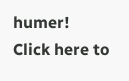humer! Click here to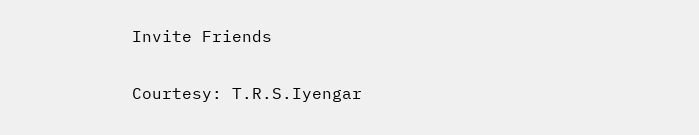Invite Friends

Courtesy: T.R.S.Iyengar